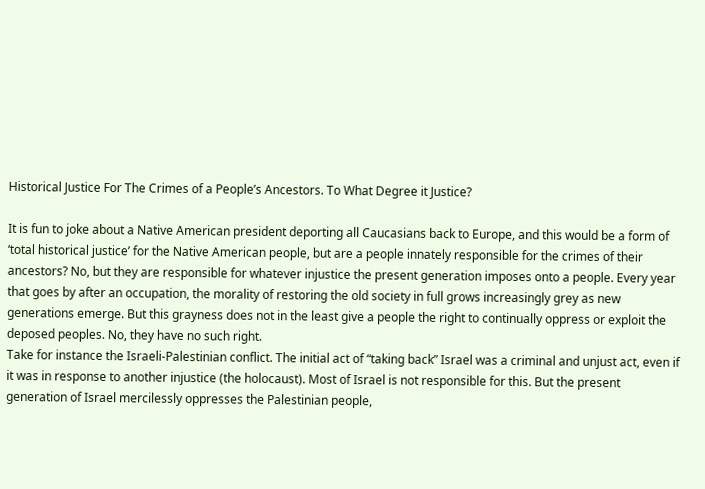Historical Justice For The Crimes of a People’s Ancestors. To What Degree it Justice?

It is fun to joke about a Native American president deporting all Caucasians back to Europe, and this would be a form of ‘total historical justice’ for the Native American people, but are a people innately responsible for the crimes of their ancestors? No, but they are responsible for whatever injustice the present generation imposes onto a people. Every year that goes by after an occupation, the morality of restoring the old society in full grows increasingly grey as new generations emerge. But this grayness does not in the least give a people the right to continually oppress or exploit the deposed peoples. No, they have no such right.
Take for instance the Israeli-Palestinian conflict. The initial act of “taking back” Israel was a criminal and unjust act, even if it was in response to another injustice (the holocaust). Most of Israel is not responsible for this. But the present generation of Israel mercilessly oppresses the Palestinian people,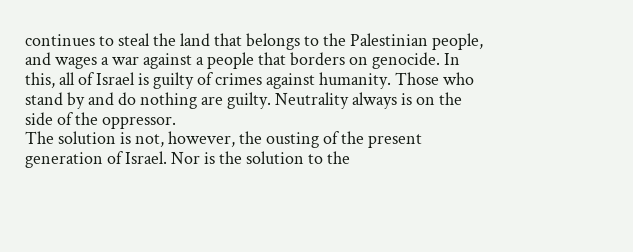continues to steal the land that belongs to the Palestinian people, and wages a war against a people that borders on genocide. In this, all of Israel is guilty of crimes against humanity. Those who stand by and do nothing are guilty. Neutrality always is on the side of the oppressor.
The solution is not, however, the ousting of the present generation of Israel. Nor is the solution to the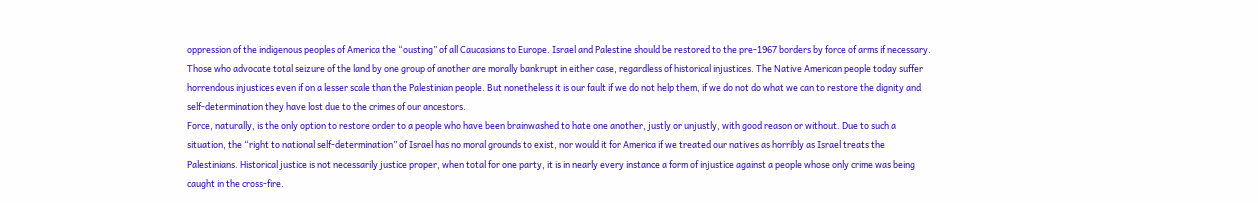oppression of the indigenous peoples of America the “ousting” of all Caucasians to Europe. Israel and Palestine should be restored to the pre-1967 borders by force of arms if necessary. Those who advocate total seizure of the land by one group of another are morally bankrupt in either case, regardless of historical injustices. The Native American people today suffer horrendous injustices even if on a lesser scale than the Palestinian people. But nonetheless it is our fault if we do not help them, if we do not do what we can to restore the dignity and self-determination they have lost due to the crimes of our ancestors.
Force, naturally, is the only option to restore order to a people who have been brainwashed to hate one another, justly or unjustly, with good reason or without. Due to such a situation, the “right to national self-determination” of Israel has no moral grounds to exist, nor would it for America if we treated our natives as horribly as Israel treats the Palestinians. Historical justice is not necessarily justice proper, when total for one party, it is in nearly every instance a form of injustice against a people whose only crime was being caught in the cross-fire.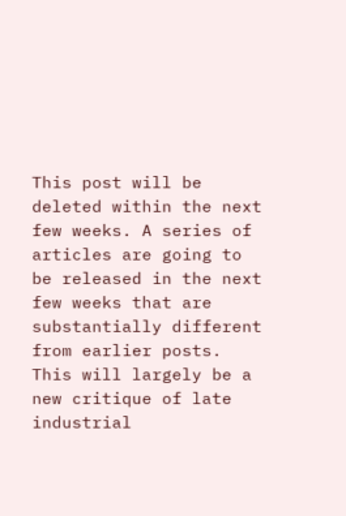This post will be deleted within the next few weeks. A series of articles are going to be released in the next few weeks that are substantially different from earlier posts. This will largely be a new critique of late industrial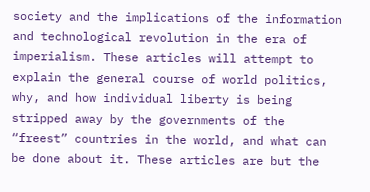society and the implications of the information and technological revolution in the era of imperialism. These articles will attempt to explain the general course of world politics, why, and how individual liberty is being stripped away by the governments of the “freest” countries in the world, and what can be done about it. These articles are but the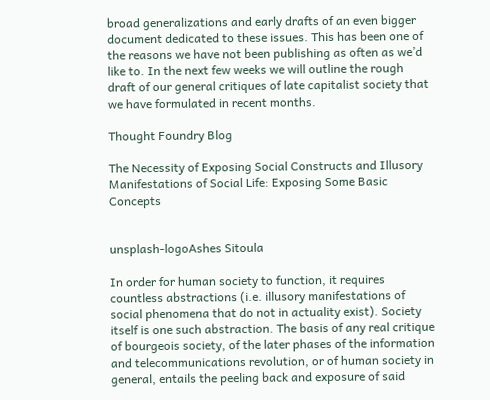broad generalizations and early drafts of an even bigger document dedicated to these issues. This has been one of the reasons we have not been publishing as often as we’d like to. In the next few weeks we will outline the rough draft of our general critiques of late capitalist society that we have formulated in recent months.

Thought Foundry Blog

The Necessity of Exposing Social Constructs and Illusory Manifestations of Social Life: Exposing Some Basic Concepts


unsplash-logoAshes Sitoula

In order for human society to function, it requires countless abstractions (i.e. illusory manifestations of social phenomena that do not in actuality exist). Society itself is one such abstraction. The basis of any real critique of bourgeois society, of the later phases of the information and telecommunications revolution, or of human society in general, entails the peeling back and exposure of said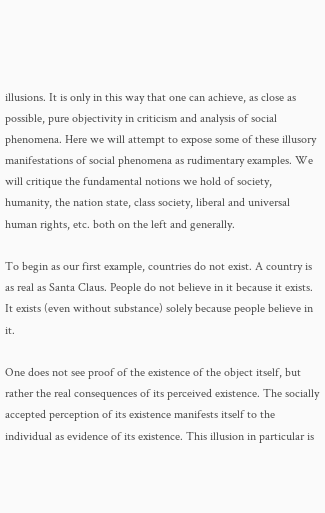illusions. It is only in this way that one can achieve, as close as possible, pure objectivity in criticism and analysis of social phenomena. Here we will attempt to expose some of these illusory manifestations of social phenomena as rudimentary examples. We will critique the fundamental notions we hold of society, humanity, the nation state, class society, liberal and universal human rights, etc. both on the left and generally.

To begin as our first example, countries do not exist. A country is as real as Santa Claus. People do not believe in it because it exists. It exists (even without substance) solely because people believe in it.

One does not see proof of the existence of the object itself, but rather the real consequences of its perceived existence. The socially accepted perception of its existence manifests itself to the individual as evidence of its existence. This illusion in particular is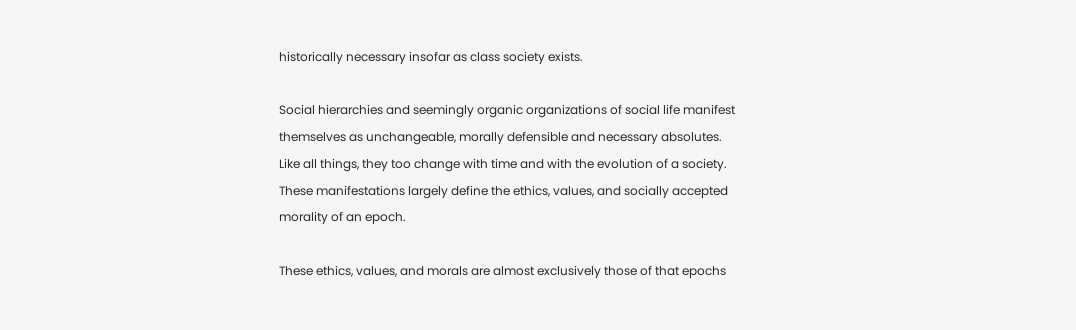historically necessary insofar as class society exists.

Social hierarchies and seemingly organic organizations of social life manifest themselves as unchangeable, morally defensible and necessary absolutes. Like all things, they too change with time and with the evolution of a society. These manifestations largely define the ethics, values, and socially accepted morality of an epoch.

These ethics, values, and morals are almost exclusively those of that epochs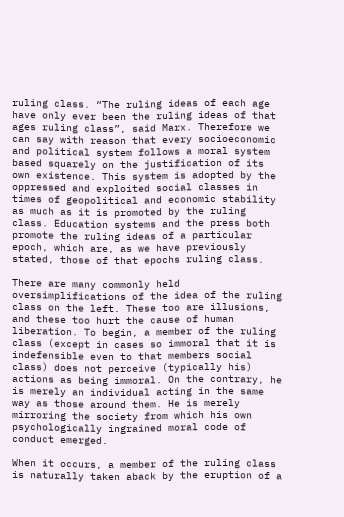ruling class. “The ruling ideas of each age have only ever been the ruling ideas of that ages ruling class”, said Marx. Therefore we can say with reason that every socioeconomic and political system follows a moral system based squarely on the justification of its own existence. This system is adopted by the oppressed and exploited social classes in times of geopolitical and economic stability as much as it is promoted by the ruling class. Education systems and the press both promote the ruling ideas of a particular epoch, which are, as we have previously stated, those of that epochs ruling class.

There are many commonly held oversimplifications of the idea of the ruling class on the left. These too are illusions, and these too hurt the cause of human liberation. To begin, a member of the ruling class (except in cases so immoral that it is indefensible even to that members social class) does not perceive (typically his) actions as being immoral. On the contrary, he is merely an individual acting in the same way as those around them. He is merely mirroring the society from which his own psychologically ingrained moral code of conduct emerged.

When it occurs, a member of the ruling class is naturally taken aback by the eruption of a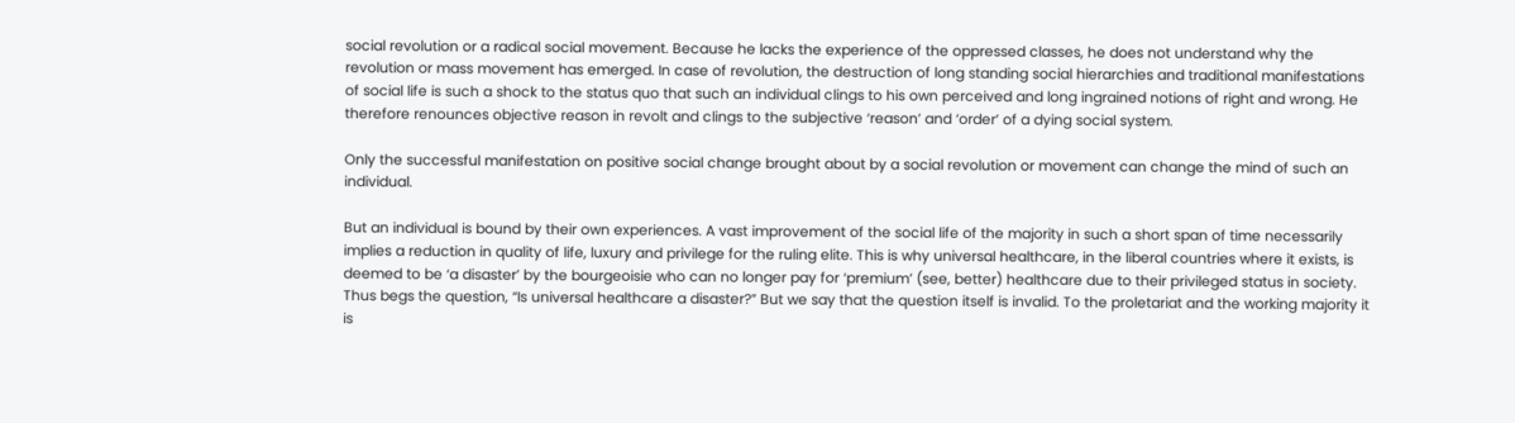social revolution or a radical social movement. Because he lacks the experience of the oppressed classes, he does not understand why the revolution or mass movement has emerged. In case of revolution, the destruction of long standing social hierarchies and traditional manifestations of social life is such a shock to the status quo that such an individual clings to his own perceived and long ingrained notions of right and wrong. He therefore renounces objective reason in revolt and clings to the subjective ‘reason’ and ‘order’ of a dying social system.

Only the successful manifestation on positive social change brought about by a social revolution or movement can change the mind of such an individual.

But an individual is bound by their own experiences. A vast improvement of the social life of the majority in such a short span of time necessarily implies a reduction in quality of life, luxury and privilege for the ruling elite. This is why universal healthcare, in the liberal countries where it exists, is deemed to be ‘a disaster’ by the bourgeoisie who can no longer pay for ‘premium’ (see, better) healthcare due to their privileged status in society. Thus begs the question, “Is universal healthcare a disaster?” But we say that the question itself is invalid. To the proletariat and the working majority it is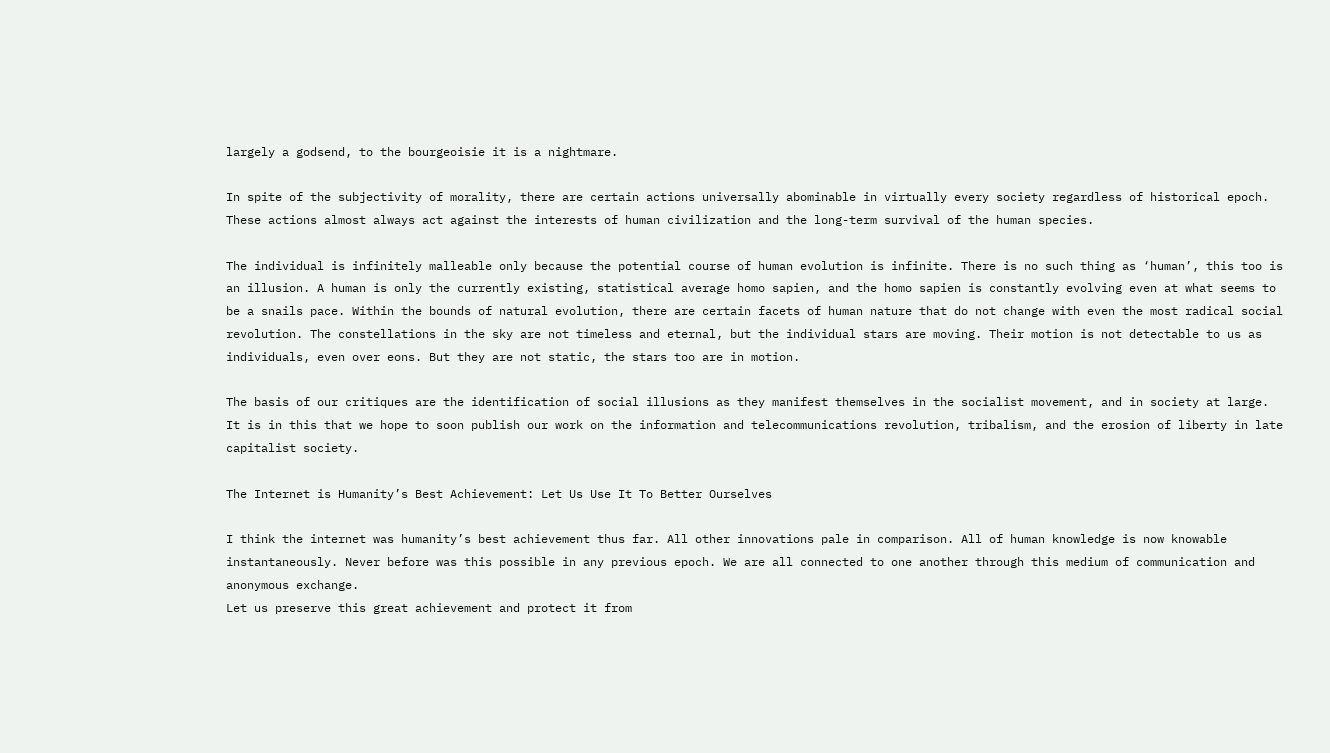largely a godsend, to the bourgeoisie it is a nightmare.

In spite of the subjectivity of morality, there are certain actions universally abominable in virtually every society regardless of historical epoch. These actions almost always act against the interests of human civilization and the long-term survival of the human species.

The individual is infinitely malleable only because the potential course of human evolution is infinite. There is no such thing as ‘human’, this too is an illusion. A human is only the currently existing, statistical average homo sapien, and the homo sapien is constantly evolving even at what seems to be a snails pace. Within the bounds of natural evolution, there are certain facets of human nature that do not change with even the most radical social revolution. The constellations in the sky are not timeless and eternal, but the individual stars are moving. Their motion is not detectable to us as individuals, even over eons. But they are not static, the stars too are in motion.

The basis of our critiques are the identification of social illusions as they manifest themselves in the socialist movement, and in society at large. It is in this that we hope to soon publish our work on the information and telecommunications revolution, tribalism, and the erosion of liberty in late capitalist society.

The Internet is Humanity’s Best Achievement: Let Us Use It To Better Ourselves

I think the internet was humanity’s best achievement thus far. All other innovations pale in comparison. All of human knowledge is now knowable instantaneously. Never before was this possible in any previous epoch. We are all connected to one another through this medium of communication and anonymous exchange.
Let us preserve this great achievement and protect it from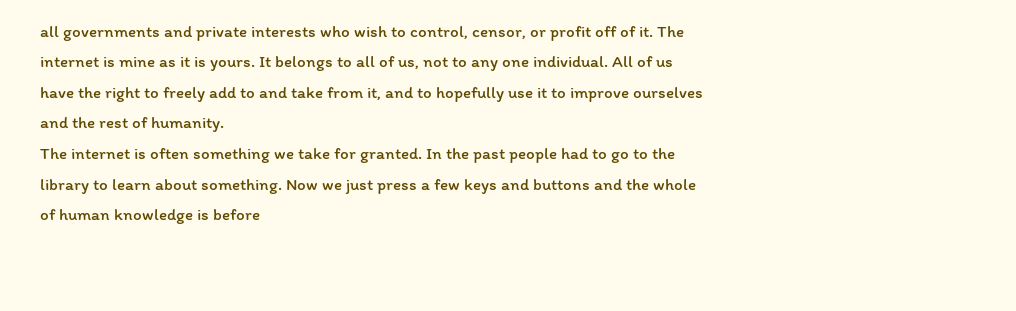all governments and private interests who wish to control, censor, or profit off of it. The internet is mine as it is yours. It belongs to all of us, not to any one individual. All of us have the right to freely add to and take from it, and to hopefully use it to improve ourselves and the rest of humanity.
The internet is often something we take for granted. In the past people had to go to the library to learn about something. Now we just press a few keys and buttons and the whole of human knowledge is before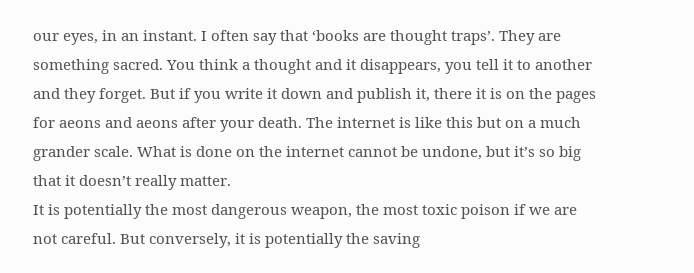our eyes, in an instant. I often say that ‘books are thought traps’. They are something sacred. You think a thought and it disappears, you tell it to another and they forget. But if you write it down and publish it, there it is on the pages for aeons and aeons after your death. The internet is like this but on a much grander scale. What is done on the internet cannot be undone, but it’s so big that it doesn’t really matter.
It is potentially the most dangerous weapon, the most toxic poison if we are not careful. But conversely, it is potentially the saving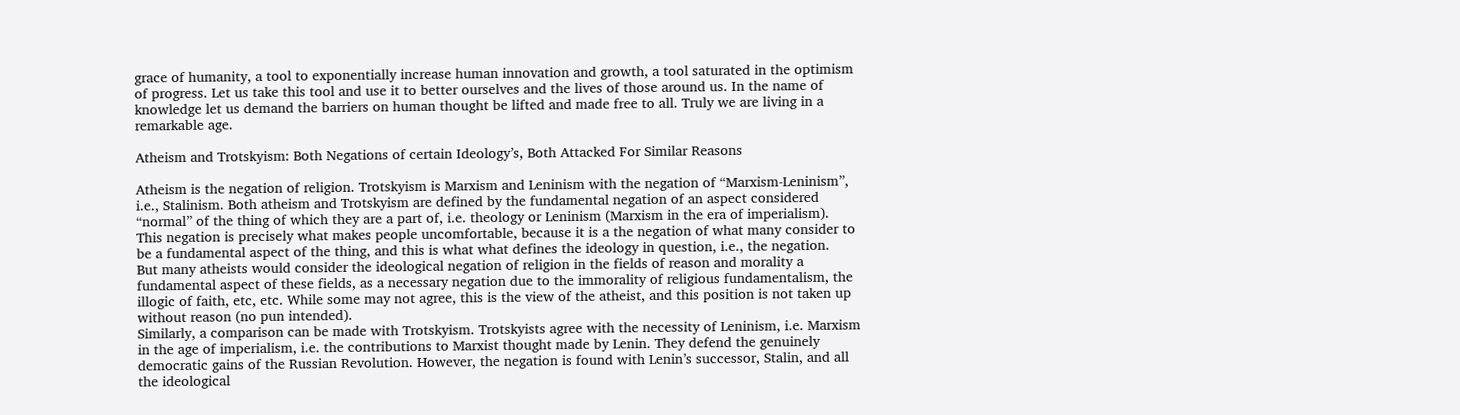grace of humanity, a tool to exponentially increase human innovation and growth, a tool saturated in the optimism of progress. Let us take this tool and use it to better ourselves and the lives of those around us. In the name of knowledge let us demand the barriers on human thought be lifted and made free to all. Truly we are living in a remarkable age.

Atheism and Trotskyism: Both Negations of certain Ideology’s, Both Attacked For Similar Reasons

Atheism is the negation of religion. Trotskyism is Marxism and Leninism with the negation of “Marxism-Leninism”, i.e., Stalinism. Both atheism and Trotskyism are defined by the fundamental negation of an aspect considered “normal” of the thing of which they are a part of, i.e. theology or Leninism (Marxism in the era of imperialism).
This negation is precisely what makes people uncomfortable, because it is a the negation of what many consider to be a fundamental aspect of the thing, and this is what what defines the ideology in question, i.e., the negation.
But many atheists would consider the ideological negation of religion in the fields of reason and morality a fundamental aspect of these fields, as a necessary negation due to the immorality of religious fundamentalism, the illogic of faith, etc, etc. While some may not agree, this is the view of the atheist, and this position is not taken up without reason (no pun intended).
Similarly, a comparison can be made with Trotskyism. Trotskyists agree with the necessity of Leninism, i.e. Marxism in the age of imperialism, i.e. the contributions to Marxist thought made by Lenin. They defend the genuinely democratic gains of the Russian Revolution. However, the negation is found with Lenin’s successor, Stalin, and all the ideological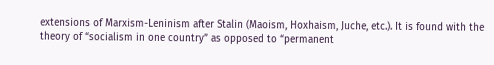extensions of Marxism-Leninism after Stalin (Maoism, Hoxhaism, Juche, etc.). It is found with the theory of “socialism in one country” as opposed to “permanent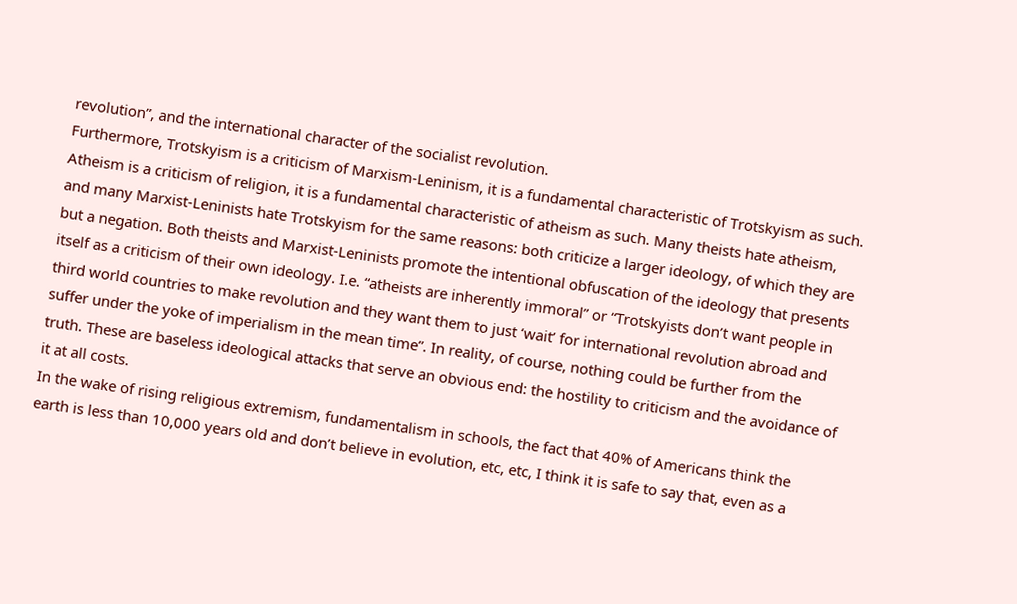revolution”, and the international character of the socialist revolution.
Furthermore, Trotskyism is a criticism of Marxism-Leninism, it is a fundamental characteristic of Trotskyism as such. Atheism is a criticism of religion, it is a fundamental characteristic of atheism as such. Many theists hate atheism, and many Marxist-Leninists hate Trotskyism for the same reasons: both criticize a larger ideology, of which they are but a negation. Both theists and Marxist-Leninists promote the intentional obfuscation of the ideology that presents itself as a criticism of their own ideology. I.e. “atheists are inherently immoral” or “Trotskyists don’t want people in third world countries to make revolution and they want them to just ‘wait’ for international revolution abroad and suffer under the yoke of imperialism in the mean time”. In reality, of course, nothing could be further from the truth. These are baseless ideological attacks that serve an obvious end: the hostility to criticism and the avoidance of it at all costs.
In the wake of rising religious extremism, fundamentalism in schools, the fact that 40% of Americans think the earth is less than 10,000 years old and don’t believe in evolution, etc, etc, I think it is safe to say that, even as a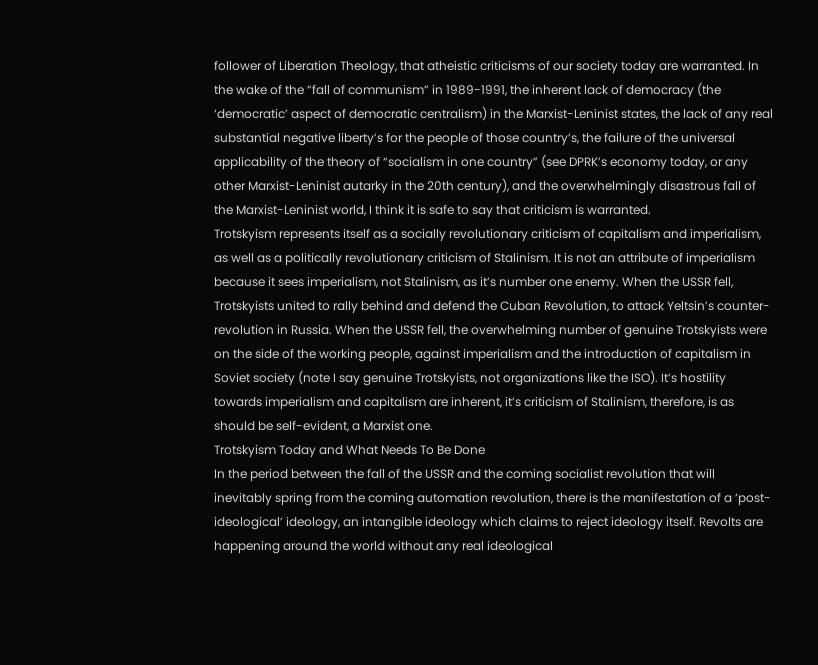follower of Liberation Theology, that atheistic criticisms of our society today are warranted. In the wake of the “fall of communism” in 1989-1991, the inherent lack of democracy (the ‘democratic’ aspect of democratic centralism) in the Marxist-Leninist states, the lack of any real substantial negative liberty’s for the people of those country’s, the failure of the universal applicability of the theory of “socialism in one country” (see DPRK’s economy today, or any other Marxist-Leninist autarky in the 20th century), and the overwhelmingly disastrous fall of the Marxist-Leninist world, I think it is safe to say that criticism is warranted.
Trotskyism represents itself as a socially revolutionary criticism of capitalism and imperialism, as well as a politically revolutionary criticism of Stalinism. It is not an attribute of imperialism because it sees imperialism, not Stalinism, as it’s number one enemy. When the USSR fell, Trotskyists united to rally behind and defend the Cuban Revolution, to attack Yeltsin’s counter-revolution in Russia. When the USSR fell, the overwhelming number of genuine Trotskyists were on the side of the working people, against imperialism and the introduction of capitalism in Soviet society (note I say genuine Trotskyists, not organizations like the ISO). It’s hostility towards imperialism and capitalism are inherent, it’s criticism of Stalinism, therefore, is as should be self-evident, a Marxist one.
Trotskyism Today and What Needs To Be Done
In the period between the fall of the USSR and the coming socialist revolution that will inevitably spring from the coming automation revolution, there is the manifestation of a ‘post-ideological’ ideology, an intangible ideology which claims to reject ideology itself. Revolts are happening around the world without any real ideological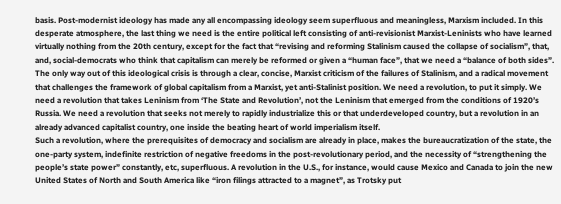basis. Post-modernist ideology has made any all encompassing ideology seem superfluous and meaningless, Marxism included. In this desperate atmosphere, the last thing we need is the entire political left consisting of anti-revisionist Marxist-Leninists who have learned virtually nothing from the 20th century, except for the fact that “revising and reforming Stalinism caused the collapse of socialism”, that, and, social-democrats who think that capitalism can merely be reformed or given a “human face”, that we need a “balance of both sides”.
The only way out of this ideological crisis is through a clear, concise, Marxist criticism of the failures of Stalinism, and a radical movement that challenges the framework of global capitalism from a Marxist, yet anti-Stalinist position. We need a revolution, to put it simply. We need a revolution that takes Leninism from ‘The State and Revolution’, not the Leninism that emerged from the conditions of 1920’s Russia. We need a revolution that seeks not merely to rapidly industrialize this or that underdeveloped country, but a revolution in an already advanced capitalist country, one inside the beating heart of world imperialism itself.
Such a revolution, where the prerequisites of democracy and socialism are already in place, makes the bureaucratization of the state, the one-party system, indefinite restriction of negative freedoms in the post-revolutionary period, and the necessity of “strengthening the people’s state power” constantly, etc, superfluous. A revolution in the U.S., for instance, would cause Mexico and Canada to join the new United States of North and South America like “iron filings attracted to a magnet”, as Trotsky put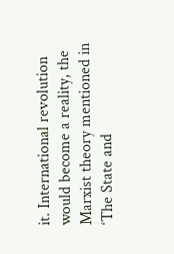it. International revolution would become a reality, the Marxist theory mentioned in ‘The State and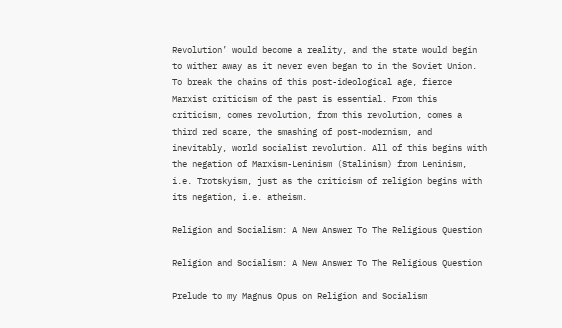Revolution’ would become a reality, and the state would begin to wither away as it never even began to in the Soviet Union.
To break the chains of this post-ideological age, fierce Marxist criticism of the past is essential. From this criticism, comes revolution, from this revolution, comes a third red scare, the smashing of post-modernism, and inevitably, world socialist revolution. All of this begins with the negation of Marxism-Leninism (Stalinism) from Leninism, i.e. Trotskyism, just as the criticism of religion begins with its negation, i.e. atheism.

Religion and Socialism: A New Answer To The Religious Question

Religion and Socialism: A New Answer To The Religious Question

Prelude to my Magnus Opus on Religion and Socialism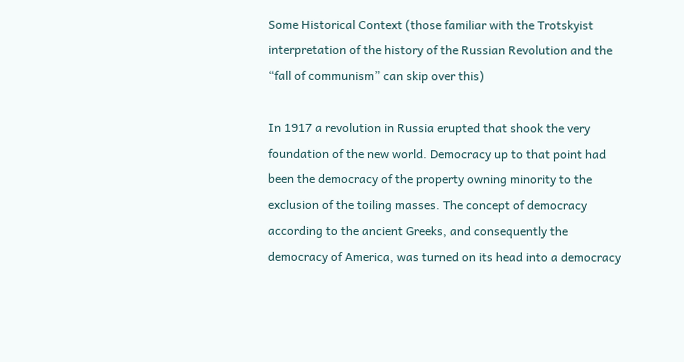Some Historical Context (those familiar with the Trotskyist interpretation of the history of the Russian Revolution and the “fall of communism” can skip over this)

In 1917 a revolution in Russia erupted that shook the very foundation of the new world. Democracy up to that point had been the democracy of the property owning minority to the exclusion of the toiling masses. The concept of democracy according to the ancient Greeks, and consequently the democracy of America, was turned on its head into a democracy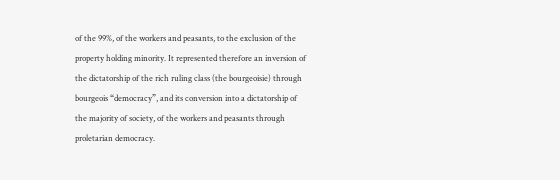of the 99%, of the workers and peasants, to the exclusion of the property holding minority. It represented therefore an inversion of the dictatorship of the rich ruling class (the bourgeoisie) through bourgeois “democracy”, and its conversion into a dictatorship of the majority of society, of the workers and peasants through proletarian democracy.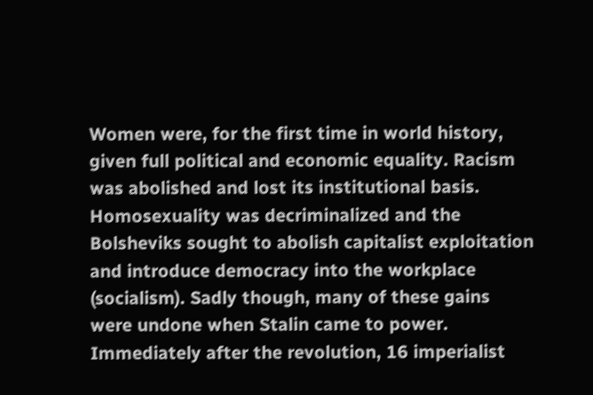Women were, for the first time in world history, given full political and economic equality. Racism was abolished and lost its institutional basis. Homosexuality was decriminalized and the Bolsheviks sought to abolish capitalist exploitation and introduce democracy into the workplace (socialism). Sadly though, many of these gains were undone when Stalin came to power. Immediately after the revolution, 16 imperialist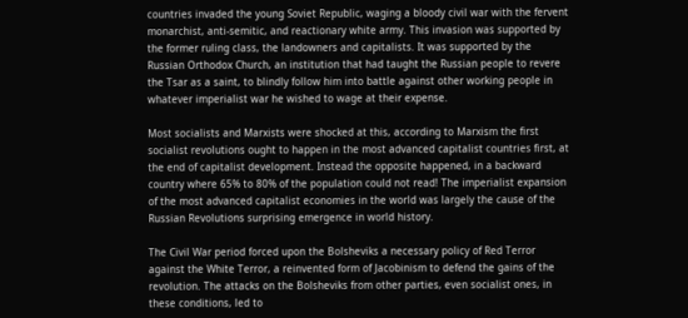countries invaded the young Soviet Republic, waging a bloody civil war with the fervent monarchist, anti-semitic, and reactionary white army. This invasion was supported by the former ruling class, the landowners and capitalists. It was supported by the Russian Orthodox Church, an institution that had taught the Russian people to revere the Tsar as a saint, to blindly follow him into battle against other working people in whatever imperialist war he wished to wage at their expense.

Most socialists and Marxists were shocked at this, according to Marxism the first socialist revolutions ought to happen in the most advanced capitalist countries first, at the end of capitalist development. Instead the opposite happened, in a backward country where 65% to 80% of the population could not read! The imperialist expansion of the most advanced capitalist economies in the world was largely the cause of the Russian Revolutions surprising emergence in world history.

The Civil War period forced upon the Bolsheviks a necessary policy of Red Terror against the White Terror, a reinvented form of Jacobinism to defend the gains of the revolution. The attacks on the Bolsheviks from other parties, even socialist ones, in these conditions, led to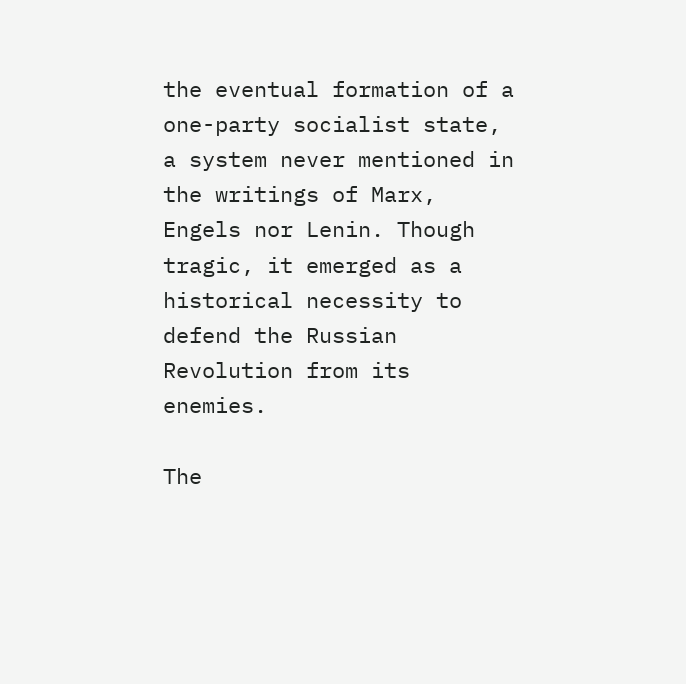the eventual formation of a one-party socialist state, a system never mentioned in the writings of Marx, Engels nor Lenin. Though tragic, it emerged as a historical necessity to defend the Russian Revolution from its enemies.

The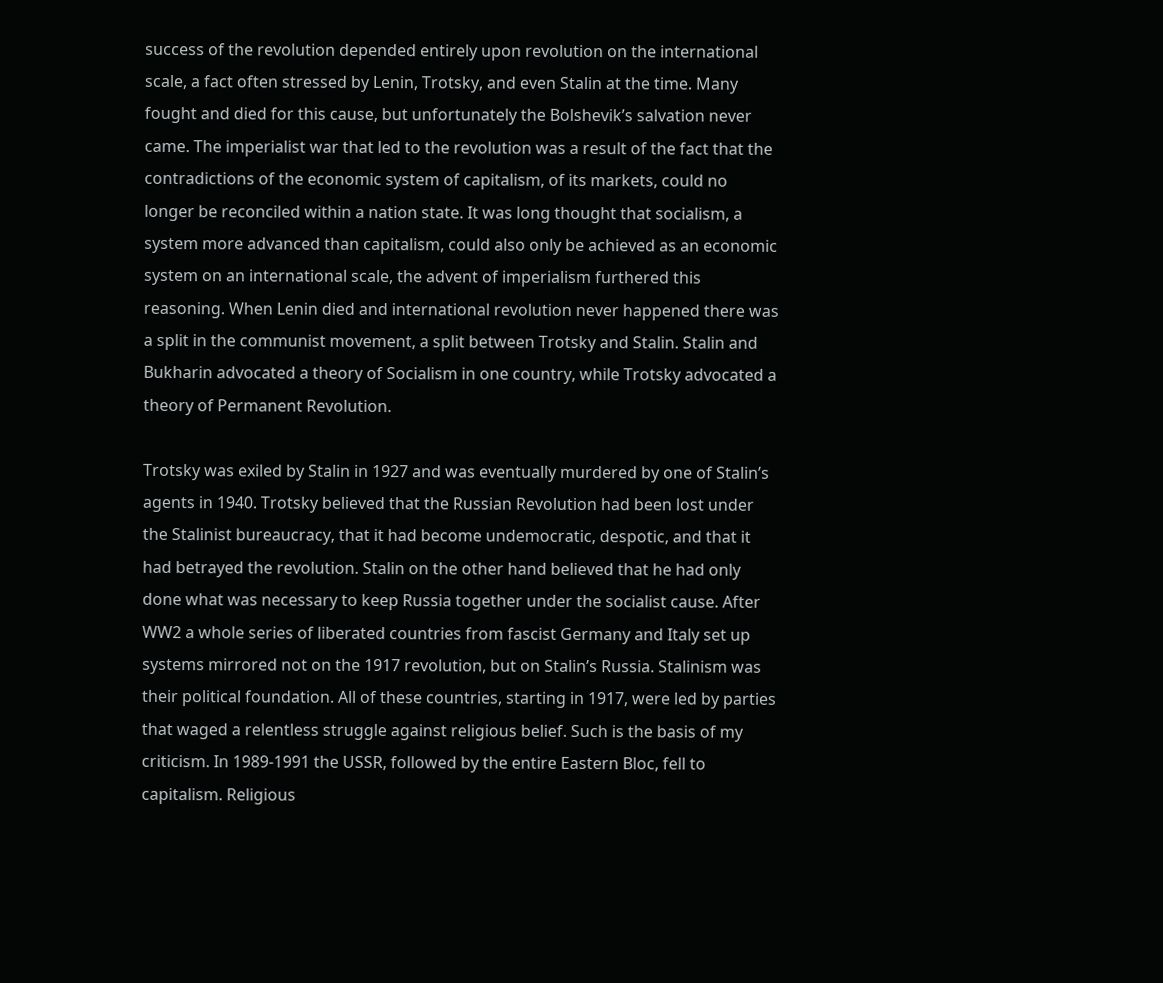success of the revolution depended entirely upon revolution on the international scale, a fact often stressed by Lenin, Trotsky, and even Stalin at the time. Many fought and died for this cause, but unfortunately the Bolshevik’s salvation never came. The imperialist war that led to the revolution was a result of the fact that the contradictions of the economic system of capitalism, of its markets, could no longer be reconciled within a nation state. It was long thought that socialism, a system more advanced than capitalism, could also only be achieved as an economic system on an international scale, the advent of imperialism furthered this reasoning. When Lenin died and international revolution never happened there was a split in the communist movement, a split between Trotsky and Stalin. Stalin and Bukharin advocated a theory of Socialism in one country, while Trotsky advocated a theory of Permanent Revolution.

Trotsky was exiled by Stalin in 1927 and was eventually murdered by one of Stalin’s agents in 1940. Trotsky believed that the Russian Revolution had been lost under the Stalinist bureaucracy, that it had become undemocratic, despotic, and that it had betrayed the revolution. Stalin on the other hand believed that he had only done what was necessary to keep Russia together under the socialist cause. After WW2 a whole series of liberated countries from fascist Germany and Italy set up systems mirrored not on the 1917 revolution, but on Stalin’s Russia. Stalinism was their political foundation. All of these countries, starting in 1917, were led by parties that waged a relentless struggle against religious belief. Such is the basis of my criticism. In 1989-1991 the USSR, followed by the entire Eastern Bloc, fell to capitalism. Religious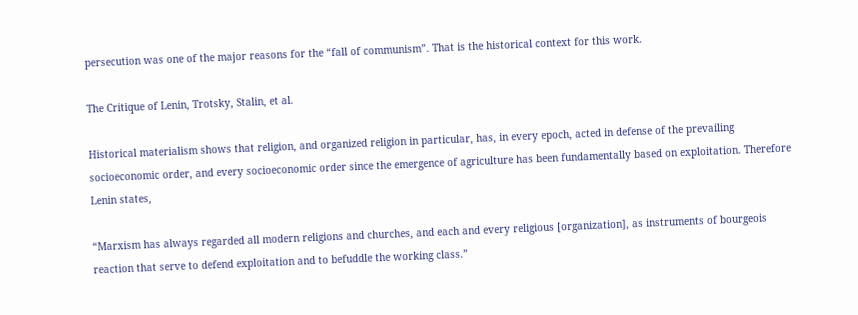persecution was one of the major reasons for the “fall of communism”. That is the historical context for this work.

The Critique of Lenin, Trotsky, Stalin, et al.

Historical materialism shows that religion, and organized religion in particular, has, in every epoch, acted in defense of the prevailing socioeconomic order, and every socioeconomic order since the emergence of agriculture has been fundamentally based on exploitation. Therefore Lenin states,

“Marxism has always regarded all modern religions and churches, and each and every religious [organization], as instruments of bourgeois reaction that serve to defend exploitation and to befuddle the working class.”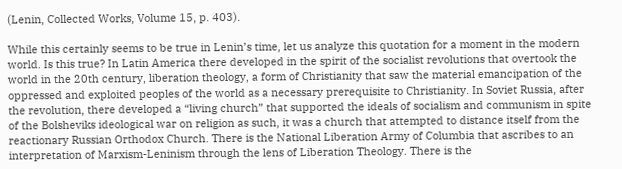(Lenin, Collected Works, Volume 15, p. 403).

While this certainly seems to be true in Lenin’s time, let us analyze this quotation for a moment in the modern world. Is this true? In Latin America there developed in the spirit of the socialist revolutions that overtook the world in the 20th century, liberation theology, a form of Christianity that saw the material emancipation of the oppressed and exploited peoples of the world as a necessary prerequisite to Christianity. In Soviet Russia, after the revolution, there developed a “living church” that supported the ideals of socialism and communism in spite of the Bolsheviks ideological war on religion as such, it was a church that attempted to distance itself from the reactionary Russian Orthodox Church. There is the National Liberation Army of Columbia that ascribes to an interpretation of Marxism-Leninism through the lens of Liberation Theology. There is the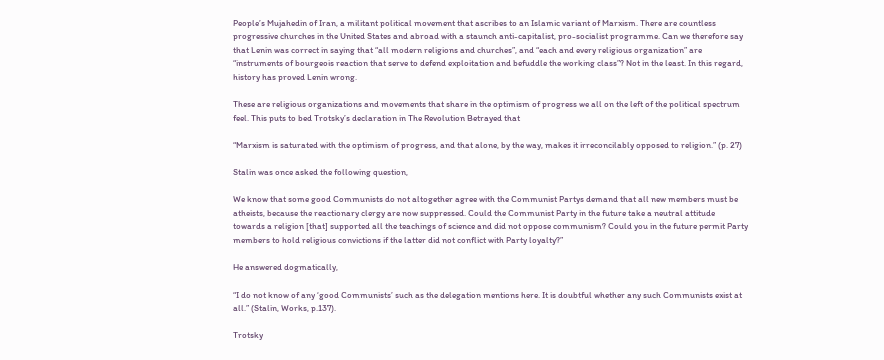People’s Mujahedin of Iran, a militant political movement that ascribes to an Islamic variant of Marxism. There are countless progressive churches in the United States and abroad with a staunch anti-capitalist, pro-socialist programme. Can we therefore say that Lenin was correct in saying that “all modern religions and churches”, and “each and every religious organization” are “instruments of bourgeois reaction that serve to defend exploitation and befuddle the working class”? Not in the least. In this regard, history has proved Lenin wrong.

These are religious organizations and movements that share in the optimism of progress we all on the left of the political spectrum feel. This puts to bed Trotsky’s declaration in The Revolution Betrayed that

“Marxism is saturated with the optimism of progress, and that alone, by the way, makes it irreconcilably opposed to religion.” (p. 27)

Stalin was once asked the following question,

We know that some good Communists do not altogether agree with the Communist Partys demand that all new members must be atheists, because the reactionary clergy are now suppressed. Could the Communist Party in the future take a neutral attitude towards a religion [that] supported all the teachings of science and did not oppose communism? Could you in the future permit Party members to hold religious convictions if the latter did not conflict with Party loyalty?”

He answered dogmatically,

“I do not know of any ‘good Communists’ such as the delegation mentions here. It is doubtful whether any such Communists exist at all.” (Stalin, Works, p.137).

Trotsky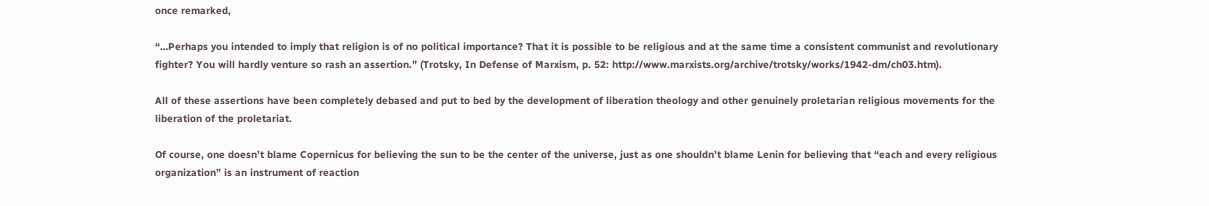once remarked,

“…Perhaps you intended to imply that religion is of no political importance? That it is possible to be religious and at the same time a consistent communist and revolutionary fighter? You will hardly venture so rash an assertion.” (Trotsky, In Defense of Marxism, p. 52: http://www.marxists.org/archive/trotsky/works/1942-dm/ch03.htm).

All of these assertions have been completely debased and put to bed by the development of liberation theology and other genuinely proletarian religious movements for the liberation of the proletariat.

Of course, one doesn’t blame Copernicus for believing the sun to be the center of the universe, just as one shouldn’t blame Lenin for believing that “each and every religious organization” is an instrument of reaction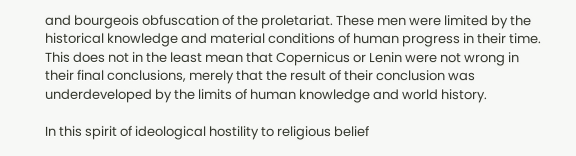and bourgeois obfuscation of the proletariat. These men were limited by the historical knowledge and material conditions of human progress in their time. This does not in the least mean that Copernicus or Lenin were not wrong in their final conclusions, merely that the result of their conclusion was underdeveloped by the limits of human knowledge and world history.

In this spirit of ideological hostility to religious belief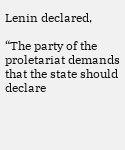Lenin declared,

“The party of the proletariat demands that the state should declare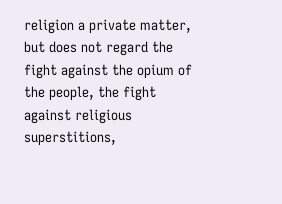religion a private matter, but does not regard the fight against the opium of the people, the fight against religious superstitions,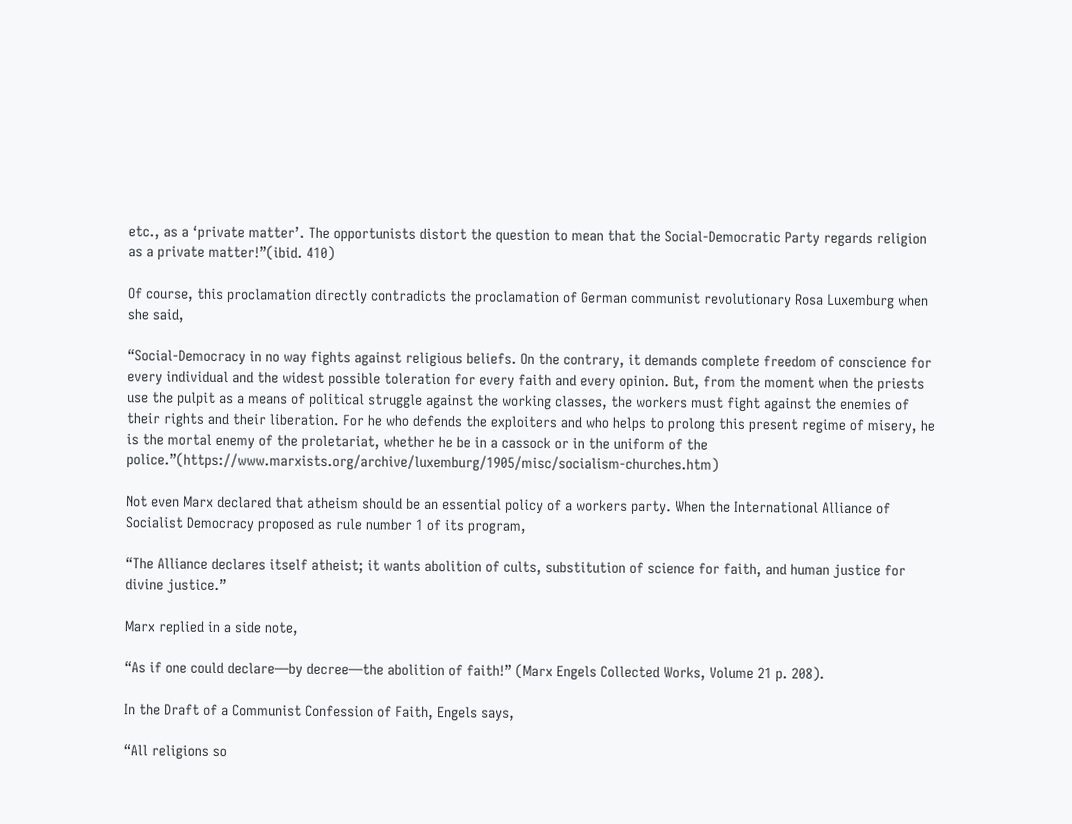etc., as a ‘private matter’. The opportunists distort the question to mean that the Social-Democratic Party regards religion as a private matter!”(ibid. 410)

Of course, this proclamation directly contradicts the proclamation of German communist revolutionary Rosa Luxemburg when she said,

“Social-Democracy in no way fights against religious beliefs. On the contrary, it demands complete freedom of conscience for every individual and the widest possible toleration for every faith and every opinion. But, from the moment when the priests use the pulpit as a means of political struggle against the working classes, the workers must fight against the enemies of their rights and their liberation. For he who defends the exploiters and who helps to prolong this present regime of misery, he is the mortal enemy of the proletariat, whether he be in a cassock or in the uniform of the police.”(https://www.marxists.org/archive/luxemburg/1905/misc/socialism-churches.htm)

Not even Marx declared that atheism should be an essential policy of a workers party. When the International Alliance of Socialist Democracy proposed as rule number 1 of its program,

“The Alliance declares itself atheist; it wants abolition of cults, substitution of science for faith, and human justice for divine justice.”

Marx replied in a side note,

“As if one could declare—by decree—the abolition of faith!” (Marx Engels Collected Works, Volume 21 p. 208).

In the Draft of a Communist Confession of Faith, Engels says,

“All religions so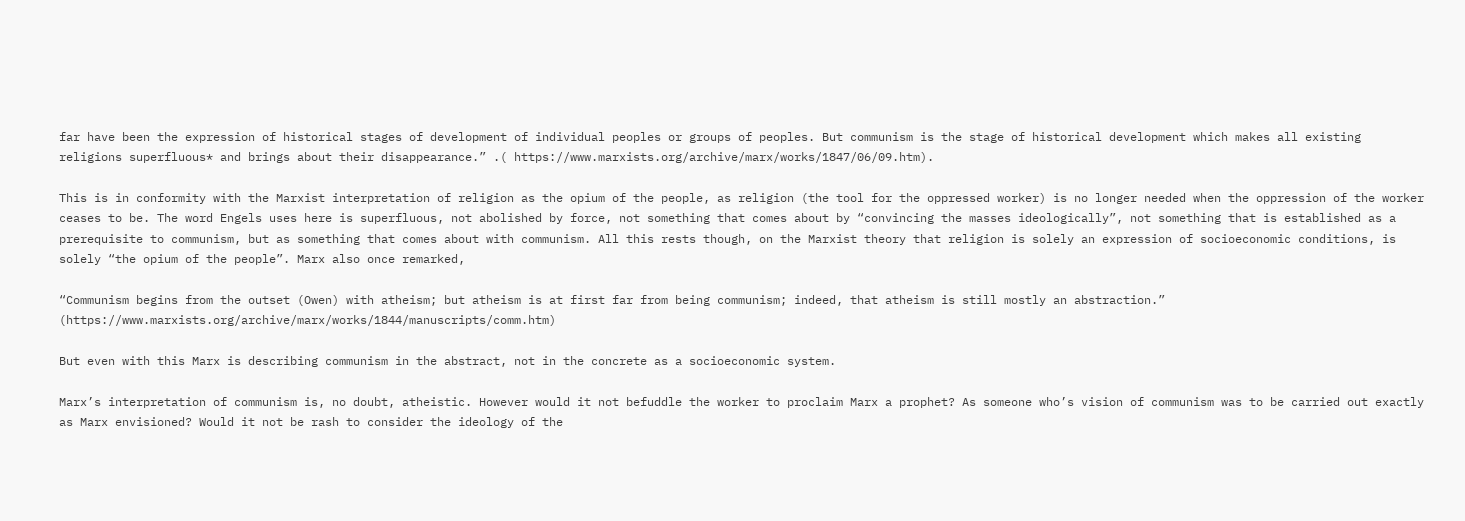far have been the expression of historical stages of development of individual peoples or groups of peoples. But communism is the stage of historical development which makes all existing religions superfluous* and brings about their disappearance.” .( https://www.marxists.org/archive/marx/works/1847/06/09.htm).

This is in conformity with the Marxist interpretation of religion as the opium of the people, as religion (the tool for the oppressed worker) is no longer needed when the oppression of the worker ceases to be. The word Engels uses here is superfluous, not abolished by force, not something that comes about by “convincing the masses ideologically”, not something that is established as a prerequisite to communism, but as something that comes about with communism. All this rests though, on the Marxist theory that religion is solely an expression of socioeconomic conditions, is solely “the opium of the people”. Marx also once remarked,

“Communism begins from the outset (Owen) with atheism; but atheism is at first far from being communism; indeed, that atheism is still mostly an abstraction.” (https://www.marxists.org/archive/marx/works/1844/manuscripts/comm.htm)

But even with this Marx is describing communism in the abstract, not in the concrete as a socioeconomic system.

Marx’s interpretation of communism is, no doubt, atheistic. However would it not befuddle the worker to proclaim Marx a prophet? As someone who’s vision of communism was to be carried out exactly as Marx envisioned? Would it not be rash to consider the ideology of the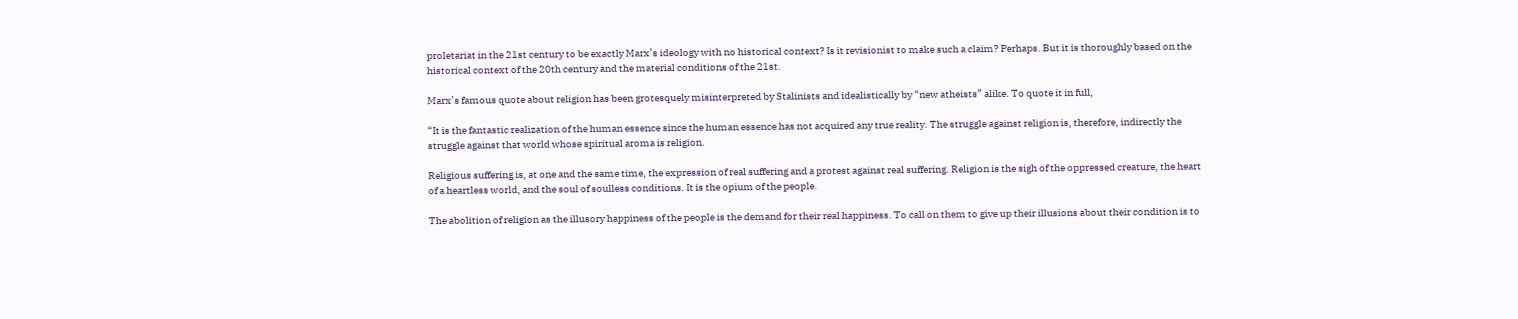proletariat in the 21st century to be exactly Marx’s ideology with no historical context? Is it revisionist to make such a claim? Perhaps. But it is thoroughly based on the historical context of the 20th century and the material conditions of the 21st.

Marx’s famous quote about religion has been grotesquely misinterpreted by Stalinists and idealistically by “new atheists” alike. To quote it in full,

“It is the fantastic realization of the human essence since the human essence has not acquired any true reality. The struggle against religion is, therefore, indirectly the struggle against that world whose spiritual aroma is religion.

Religious suffering is, at one and the same time, the expression of real suffering and a protest against real suffering. Religion is the sigh of the oppressed creature, the heart of a heartless world, and the soul of soulless conditions. It is the opium of the people.

The abolition of religion as the illusory happiness of the people is the demand for their real happiness. To call on them to give up their illusions about their condition is to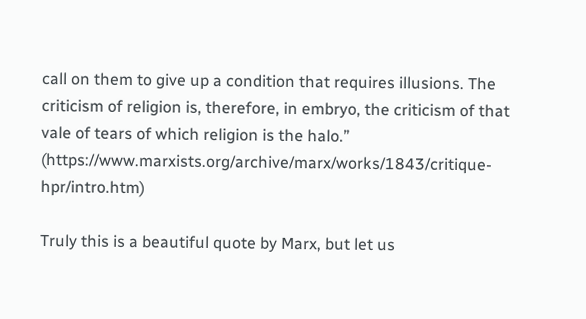call on them to give up a condition that requires illusions. The criticism of religion is, therefore, in embryo, the criticism of that vale of tears of which religion is the halo.” (https://www.marxists.org/archive/marx/works/1843/critique-hpr/intro.htm)

Truly this is a beautiful quote by Marx, but let us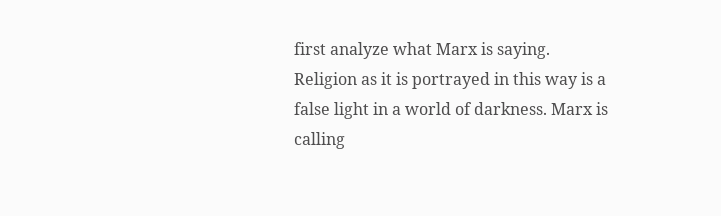first analyze what Marx is saying. Religion as it is portrayed in this way is a false light in a world of darkness. Marx is calling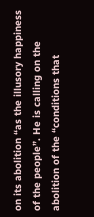on its abolition “as the illusory happiness of the people”. He is calling on the abolition of the “conditions that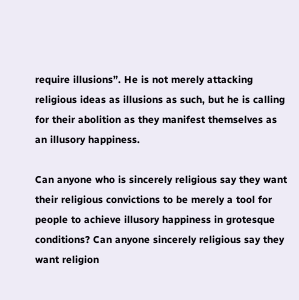require illusions”. He is not merely attacking religious ideas as illusions as such, but he is calling for their abolition as they manifest themselves as an illusory happiness.

Can anyone who is sincerely religious say they want their religious convictions to be merely a tool for people to achieve illusory happiness in grotesque conditions? Can anyone sincerely religious say they want religion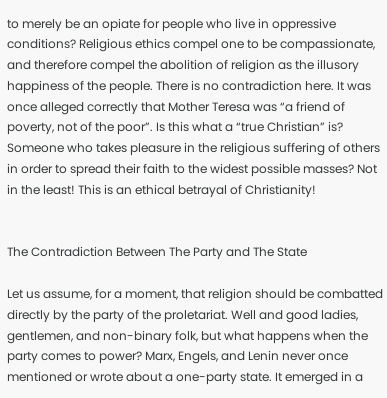to merely be an opiate for people who live in oppressive conditions? Religious ethics compel one to be compassionate, and therefore compel the abolition of religion as the illusory happiness of the people. There is no contradiction here. It was once alleged correctly that Mother Teresa was “a friend of poverty, not of the poor”. Is this what a “true Christian” is? Someone who takes pleasure in the religious suffering of others in order to spread their faith to the widest possible masses? Not in the least! This is an ethical betrayal of Christianity!


The Contradiction Between The Party and The State

Let us assume, for a moment, that religion should be combatted directly by the party of the proletariat. Well and good ladies, gentlemen, and non-binary folk, but what happens when the party comes to power? Marx, Engels, and Lenin never once mentioned or wrote about a one-party state. It emerged in a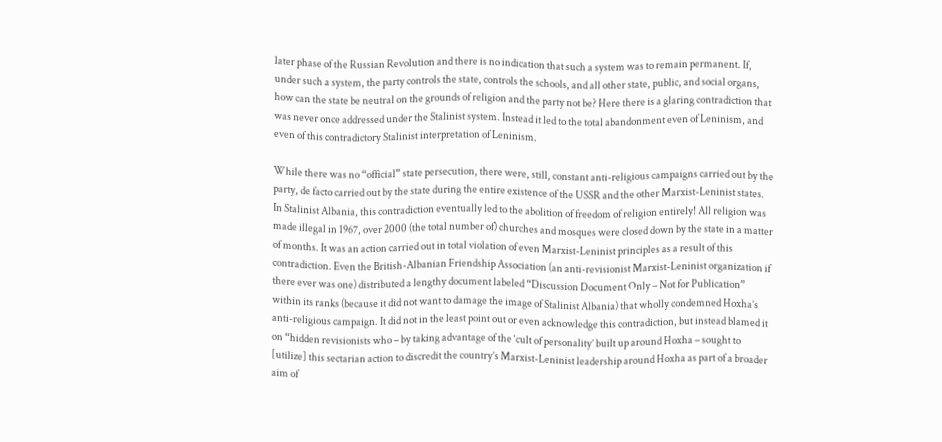later phase of the Russian Revolution and there is no indication that such a system was to remain permanent. If, under such a system, the party controls the state, controls the schools, and all other state, public, and social organs, how can the state be neutral on the grounds of religion and the party not be? Here there is a glaring contradiction that was never once addressed under the Stalinist system. Instead it led to the total abandonment even of Leninism, and even of this contradictory Stalinist interpretation of Leninism.

While there was no “official” state persecution, there were, still, constant anti-religious campaigns carried out by the party, de facto carried out by the state during the entire existence of the USSR and the other Marxist-Leninist states. In Stalinist Albania, this contradiction eventually led to the abolition of freedom of religion entirely! All religion was made illegal in 1967, over 2000 (the total number of) churches and mosques were closed down by the state in a matter of months. It was an action carried out in total violation of even Marxist-Leninist principles as a result of this contradiction. Even the British-Albanian Friendship Association (an anti-revisionist Marxist-Leninist organization if there ever was one) distributed a lengthy document labeled “Discussion Document Only – Not for Publication” within its ranks (because it did not want to damage the image of Stalinist Albania) that wholly condemned Hoxha’s anti-religious campaign. It did not in the least point out or even acknowledge this contradiction, but instead blamed it on “hidden revisionists who – by taking advantage of the ‘cult of personality’ built up around Hoxha – sought to [utilize] this sectarian action to discredit the country’s Marxist-Leninist leadership around Hoxha as part of a broader aim of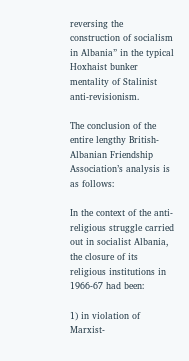reversing the construction of socialism in Albania” in the typical Hoxhaist bunker mentality of Stalinist anti-revisionism.

The conclusion of the entire lengthy British-Albanian Friendship Association’s analysis is as follows:

In the context of the anti-religious struggle carried out in socialist Albania, the closure of its religious institutions in 1966-67 had been:

1) in violation of Marxist-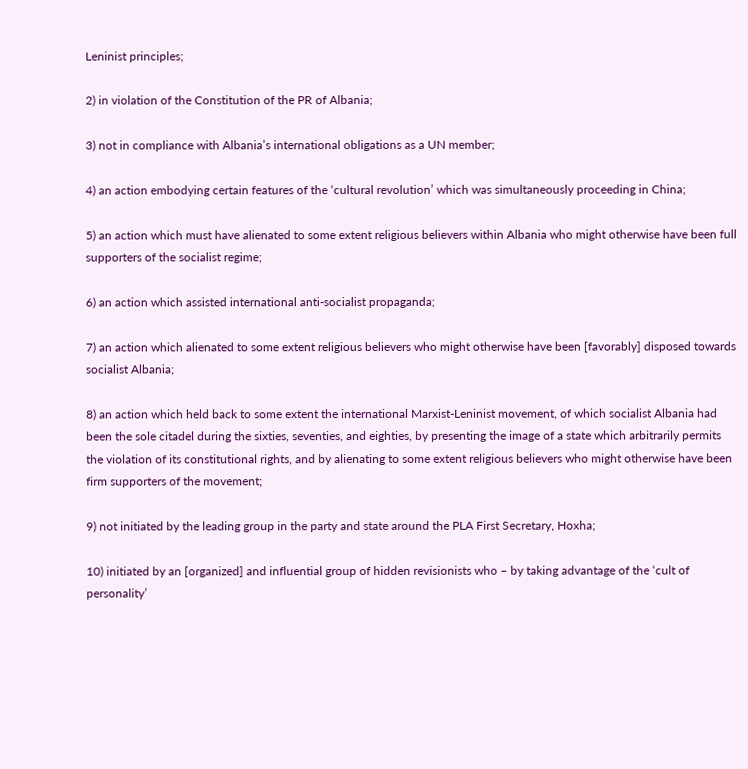Leninist principles;

2) in violation of the Constitution of the PR of Albania;

3) not in compliance with Albania’s international obligations as a UN member;

4) an action embodying certain features of the ‘cultural revolution’ which was simultaneously proceeding in China;

5) an action which must have alienated to some extent religious believers within Albania who might otherwise have been full supporters of the socialist regime;

6) an action which assisted international anti-socialist propaganda;

7) an action which alienated to some extent religious believers who might otherwise have been [favorably] disposed towards socialist Albania;

8) an action which held back to some extent the international Marxist-Leninist movement, of which socialist Albania had been the sole citadel during the sixties, seventies, and eighties, by presenting the image of a state which arbitrarily permits the violation of its constitutional rights, and by alienating to some extent religious believers who might otherwise have been firm supporters of the movement;

9) not initiated by the leading group in the party and state around the PLA First Secretary, Hoxha;

10) initiated by an [organized] and influential group of hidden revisionists who – by taking advantage of the ‘cult of personality’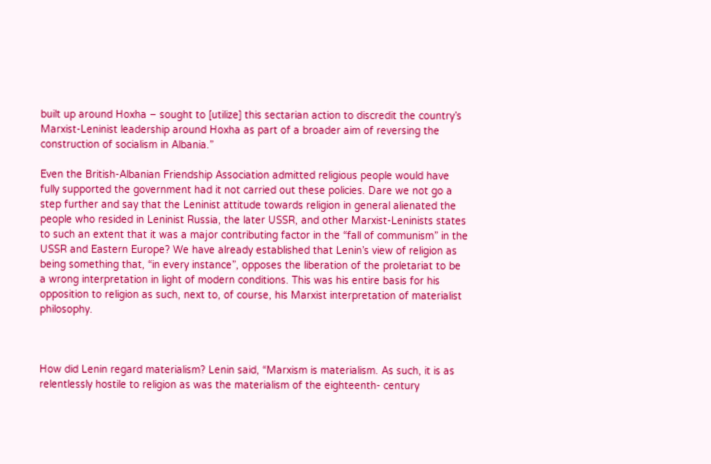built up around Hoxha – sought to [utilize] this sectarian action to discredit the country’s Marxist-Leninist leadership around Hoxha as part of a broader aim of reversing the construction of socialism in Albania.”

Even the British-Albanian Friendship Association admitted religious people would have fully supported the government had it not carried out these policies. Dare we not go a step further and say that the Leninist attitude towards religion in general alienated the people who resided in Leninist Russia, the later USSR, and other Marxist-Leninists states to such an extent that it was a major contributing factor in the “fall of communism” in the USSR and Eastern Europe? We have already established that Lenin’s view of religion as being something that, “in every instance”, opposes the liberation of the proletariat to be a wrong interpretation in light of modern conditions. This was his entire basis for his opposition to religion as such, next to, of course, his Marxist interpretation of materialist philosophy.



How did Lenin regard materialism? Lenin said, “Marxism is materialism. As such, it is as relentlessly hostile to religion as was the materialism of the eighteenth- century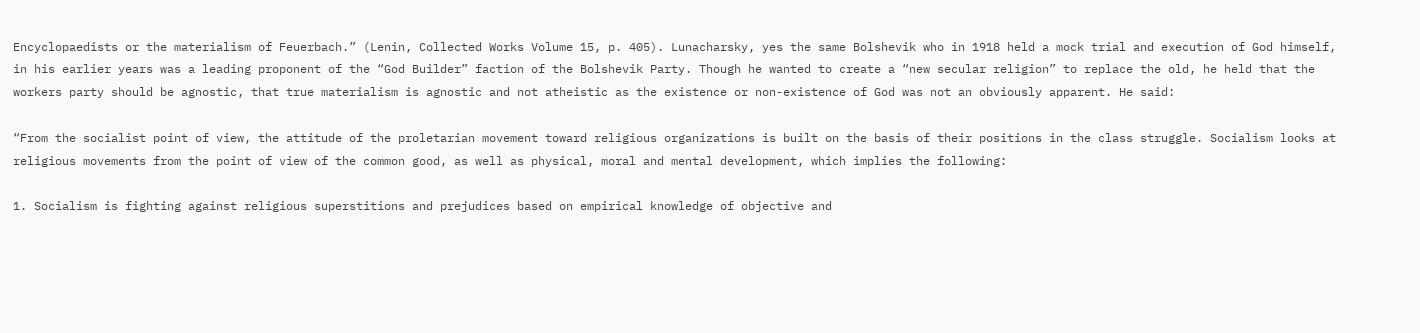Encyclopaedists or the materialism of Feuerbach.” (Lenin, Collected Works Volume 15, p. 405). Lunacharsky, yes the same Bolshevik who in 1918 held a mock trial and execution of God himself, in his earlier years was a leading proponent of the “God Builder” faction of the Bolshevik Party. Though he wanted to create a “new secular religion” to replace the old, he held that the workers party should be agnostic, that true materialism is agnostic and not atheistic as the existence or non-existence of God was not an obviously apparent. He said:

“From the socialist point of view, the attitude of the proletarian movement toward religious organizations is built on the basis of their positions in the class struggle. Socialism looks at religious movements from the point of view of the common good, as well as physical, moral and mental development, which implies the following:

1. Socialism is fighting against religious superstitions and prejudices based on empirical knowledge of objective and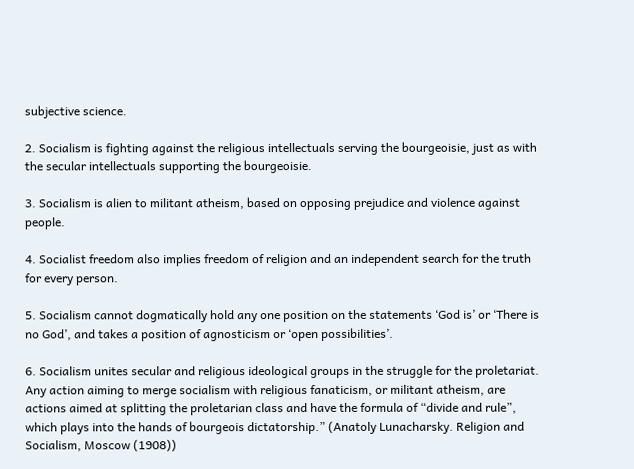subjective science.

2. Socialism is fighting against the religious intellectuals serving the bourgeoisie, just as with the secular intellectuals supporting the bourgeoisie.

3. Socialism is alien to militant atheism, based on opposing prejudice and violence against people.

4. Socialist freedom also implies freedom of religion and an independent search for the truth for every person.

5. Socialism cannot dogmatically hold any one position on the statements ‘God is’ or ‘There is no God’, and takes a position of agnosticism or ‘open possibilities’.

6. Socialism unites secular and religious ideological groups in the struggle for the proletariat. Any action aiming to merge socialism with religious fanaticism, or militant atheism, are actions aimed at splitting the proletarian class and have the formula of “divide and rule”, which plays into the hands of bourgeois dictatorship.” (Anatoly Lunacharsky. Religion and Socialism, Moscow (1908))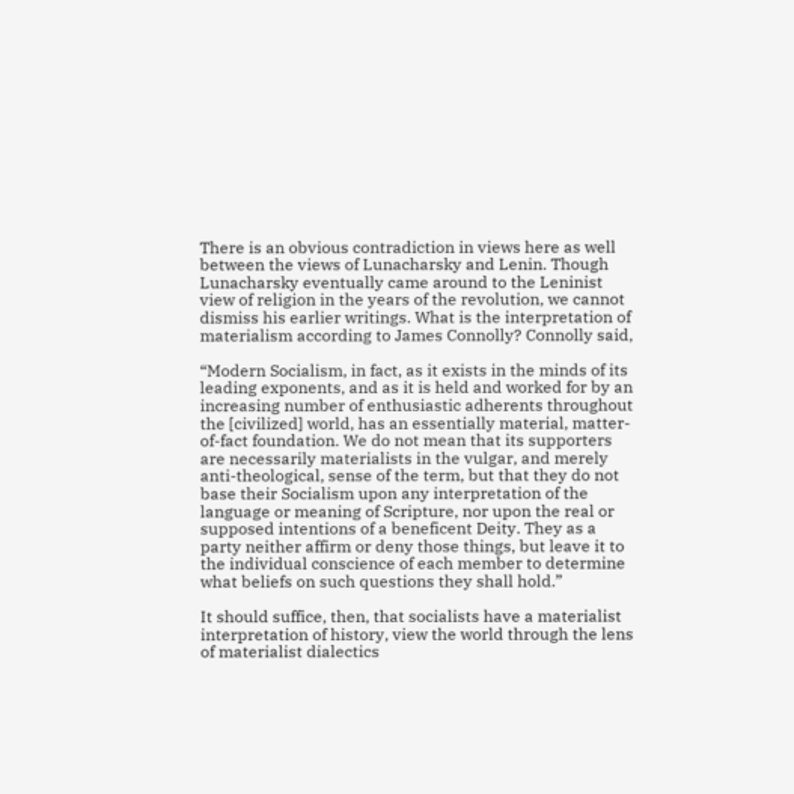There is an obvious contradiction in views here as well between the views of Lunacharsky and Lenin. Though Lunacharsky eventually came around to the Leninist view of religion in the years of the revolution, we cannot dismiss his earlier writings. What is the interpretation of materialism according to James Connolly? Connolly said,

“Modern Socialism, in fact, as it exists in the minds of its leading exponents, and as it is held and worked for by an increasing number of enthusiastic adherents throughout the [civilized] world, has an essentially material, matter-of-fact foundation. We do not mean that its supporters are necessarily materialists in the vulgar, and merely anti-theological, sense of the term, but that they do not base their Socialism upon any interpretation of the language or meaning of Scripture, nor upon the real or supposed intentions of a beneficent Deity. They as a party neither affirm or deny those things, but leave it to the individual conscience of each member to determine what beliefs on such questions they shall hold.”

It should suffice, then, that socialists have a materialist interpretation of history, view the world through the lens of materialist dialectics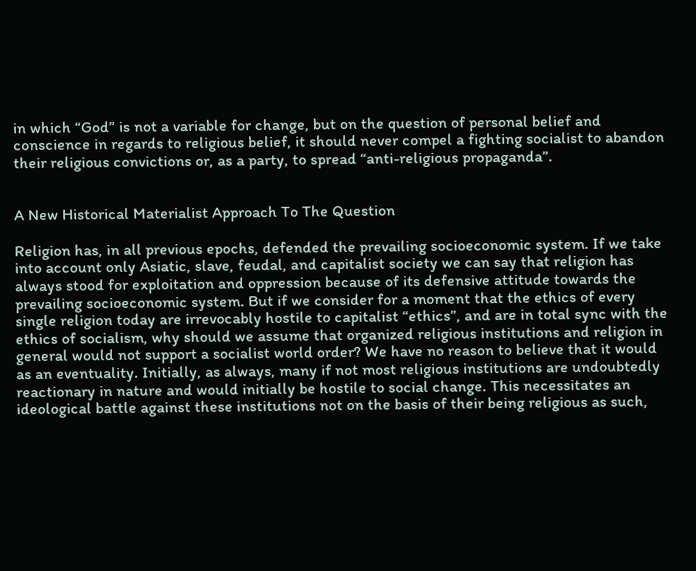in which “God” is not a variable for change, but on the question of personal belief and conscience in regards to religious belief, it should never compel a fighting socialist to abandon their religious convictions or, as a party, to spread “anti-religious propaganda”.


A New Historical Materialist Approach To The Question

Religion has, in all previous epochs, defended the prevailing socioeconomic system. If we take into account only Asiatic, slave, feudal, and capitalist society we can say that religion has always stood for exploitation and oppression because of its defensive attitude towards the prevailing socioeconomic system. But if we consider for a moment that the ethics of every single religion today are irrevocably hostile to capitalist “ethics”, and are in total sync with the ethics of socialism, why should we assume that organized religious institutions and religion in general would not support a socialist world order? We have no reason to believe that it would as an eventuality. Initially, as always, many if not most religious institutions are undoubtedly reactionary in nature and would initially be hostile to social change. This necessitates an ideological battle against these institutions not on the basis of their being religious as such,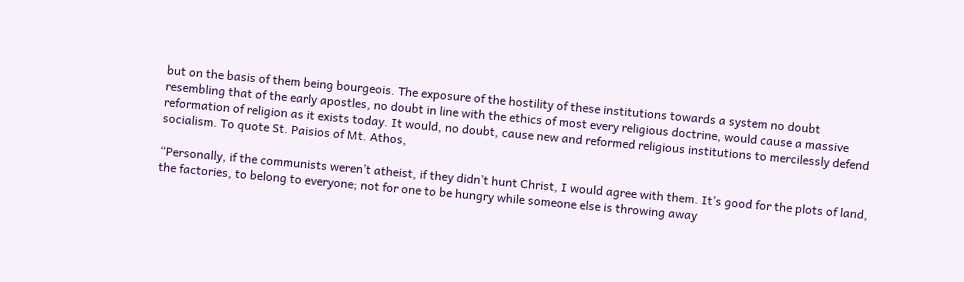but on the basis of them being bourgeois. The exposure of the hostility of these institutions towards a system no doubt resembling that of the early apostles, no doubt in line with the ethics of most every religious doctrine, would cause a massive reformation of religion as it exists today. It would, no doubt, cause new and reformed religious institutions to mercilessly defend socialism. To quote St. Paisios of Mt. Athos,

“Personally, if the communists weren’t atheist, if they didn’t hunt Christ, I would agree with them. It’s good for the plots of land, the factories, to belong to everyone; not for one to be hungry while someone else is throwing away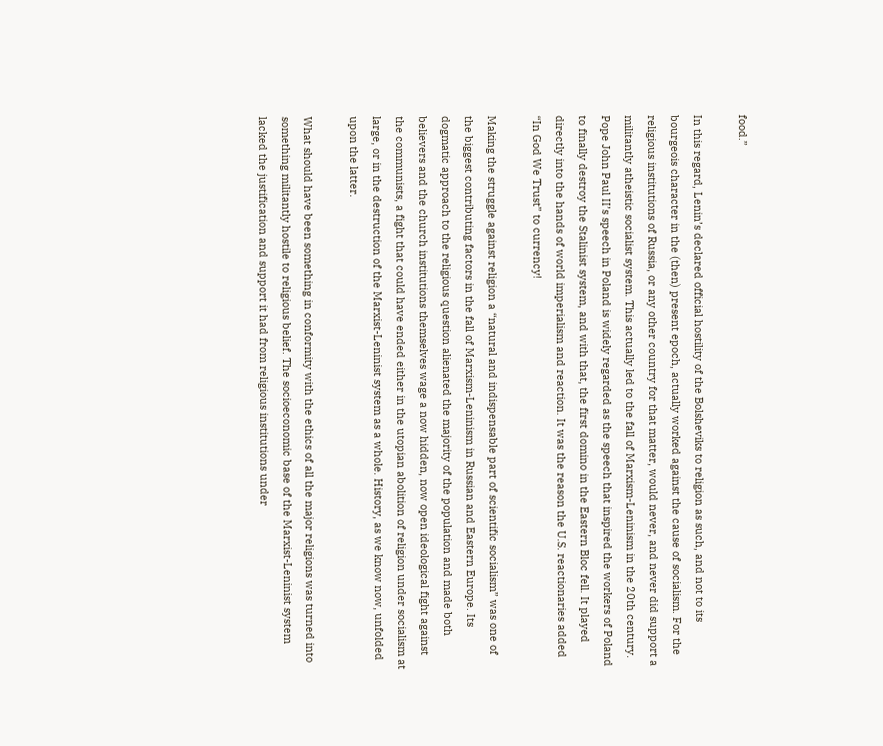food.”

In this regard, Lenin’s declared official hostility of the Bolsheviks to religion as such, and not to its bourgeois character in the (then) present epoch, actually worked against the cause of socialism. For the religious institutions of Russia, or any other country for that matter, would never, and never did support a militantly atheistic socialist system. This actually led to the fall of Marxism-Leninism in the 20th century. Pope John Paul II’s speech in Poland is widely regarded as the speech that inspired the workers of Poland to finally destroy the Stalinist system, and with that, the first domino in the Eastern Bloc fell. It played directly into the hands of world imperialism and reaction. It was the reason the U.S. reactionaries added “In God We Trust” to currency!

Making the struggle against religion a “natural and indispensable part of scientific socialism” was one of the biggest contributing factors in the fall of Marxism-Leninism in Russian and Eastern Europe. Its dogmatic approach to the religious question alienated the majority of the population and made both believers and the church institutions themselves wage a now hidden, now open ideological fight against the communists, a fight that could have ended either in the utopian abolition of religion under socialism at large, or in the destruction of the Marxist-Leninist system as a whole. History, as we know now, unfolded upon the latter.

What should have been something in conformity with the ethics of all the major religions was turned into something militantly hostile to religious belief. The socioeconomic base of the Marxist-Leninist system lacked the justification and support it had from religious institutions under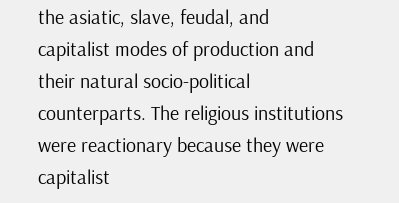the asiatic, slave, feudal, and capitalist modes of production and their natural socio-political counterparts. The religious institutions were reactionary because they were capitalist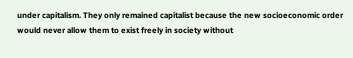under capitalism. They only remained capitalist because the new socioeconomic order would never allow them to exist freely in society without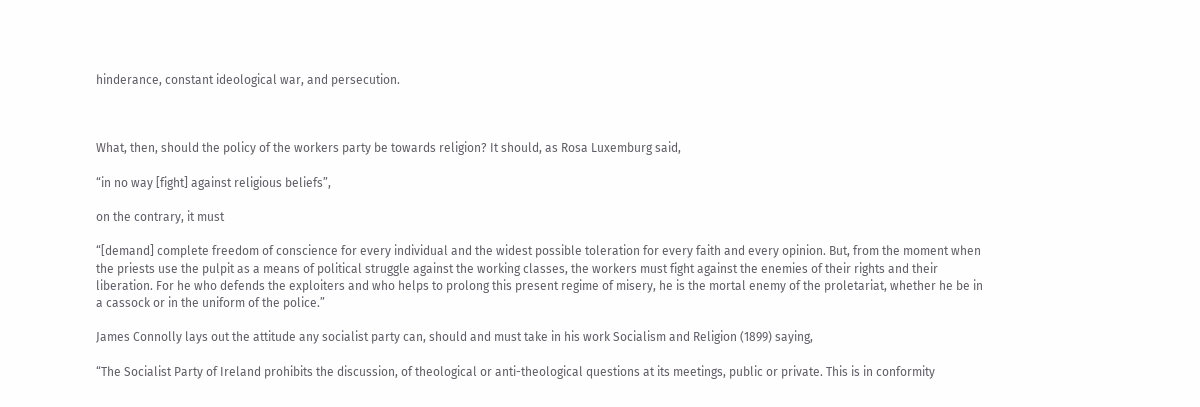hinderance, constant ideological war, and persecution.



What, then, should the policy of the workers party be towards religion? It should, as Rosa Luxemburg said,

“in no way [fight] against religious beliefs”,

on the contrary, it must

“[demand] complete freedom of conscience for every individual and the widest possible toleration for every faith and every opinion. But, from the moment when the priests use the pulpit as a means of political struggle against the working classes, the workers must fight against the enemies of their rights and their liberation. For he who defends the exploiters and who helps to prolong this present regime of misery, he is the mortal enemy of the proletariat, whether he be in a cassock or in the uniform of the police.”

James Connolly lays out the attitude any socialist party can, should and must take in his work Socialism and Religion (1899) saying,

“The Socialist Party of Ireland prohibits the discussion, of theological or anti-theological questions at its meetings, public or private. This is in conformity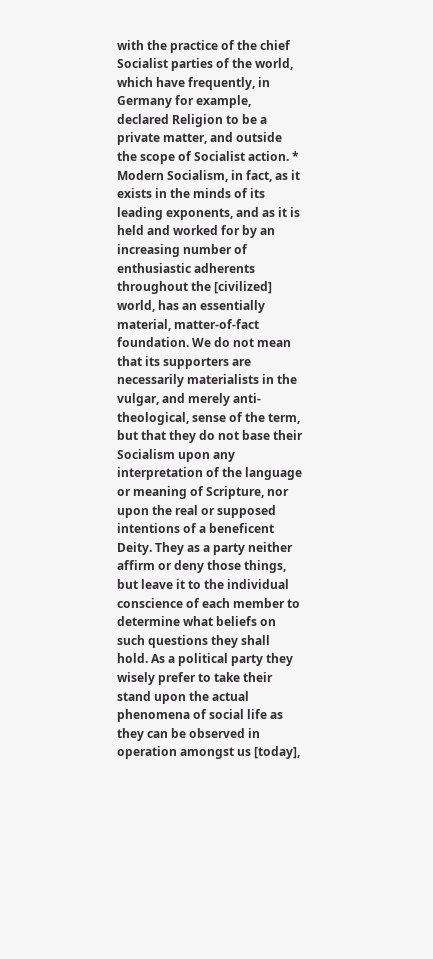with the practice of the chief Socialist parties of the world, which have frequently, in Germany for example, declared Religion to be a private matter, and outside the scope of Socialist action. * Modern Socialism, in fact, as it exists in the minds of its leading exponents, and as it is held and worked for by an increasing number of enthusiastic adherents throughout the [civilized] world, has an essentially material, matter-of-fact foundation. We do not mean that its supporters are necessarily materialists in the vulgar, and merely anti-theological, sense of the term, but that they do not base their Socialism upon any interpretation of the language or meaning of Scripture, nor upon the real or supposed intentions of a beneficent Deity. They as a party neither affirm or deny those things, but leave it to the individual conscience of each member to determine what beliefs on such questions they shall hold. As a political party they wisely prefer to take their stand upon the actual phenomena of social life as they can be observed in operation amongst us [today],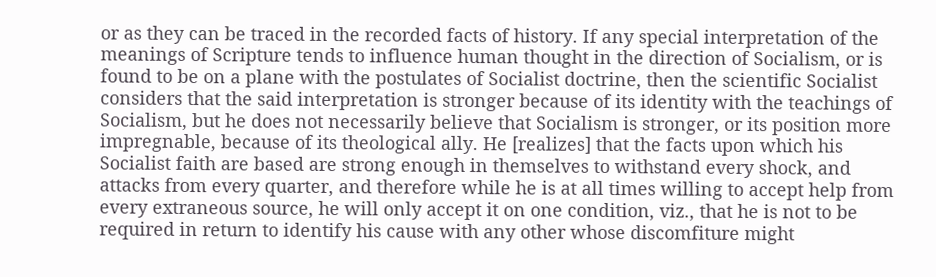or as they can be traced in the recorded facts of history. If any special interpretation of the meanings of Scripture tends to influence human thought in the direction of Socialism, or is found to be on a plane with the postulates of Socialist doctrine, then the scientific Socialist considers that the said interpretation is stronger because of its identity with the teachings of Socialism, but he does not necessarily believe that Socialism is stronger, or its position more impregnable, because of its theological ally. He [realizes] that the facts upon which his Socialist faith are based are strong enough in themselves to withstand every shock, and attacks from every quarter, and therefore while he is at all times willing to accept help from every extraneous source, he will only accept it on one condition, viz., that he is not to be required in return to identify his cause with any other whose discomfiture might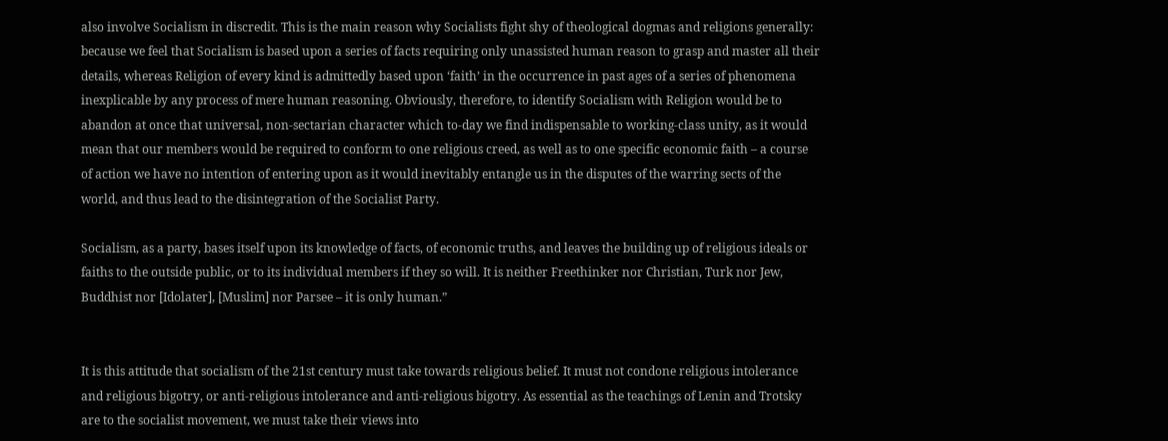also involve Socialism in discredit. This is the main reason why Socialists fight shy of theological dogmas and religions generally: because we feel that Socialism is based upon a series of facts requiring only unassisted human reason to grasp and master all their details, whereas Religion of every kind is admittedly based upon ‘faith’ in the occurrence in past ages of a series of phenomena inexplicable by any process of mere human reasoning. Obviously, therefore, to identify Socialism with Religion would be to abandon at once that universal, non-sectarian character which to-day we find indispensable to working-class unity, as it would mean that our members would be required to conform to one religious creed, as well as to one specific economic faith – a course of action we have no intention of entering upon as it would inevitably entangle us in the disputes of the warring sects of the world, and thus lead to the disintegration of the Socialist Party.

Socialism, as a party, bases itself upon its knowledge of facts, of economic truths, and leaves the building up of religious ideals or faiths to the outside public, or to its individual members if they so will. It is neither Freethinker nor Christian, Turk nor Jew, Buddhist nor [Idolater], [Muslim] nor Parsee – it is only human.”


It is this attitude that socialism of the 21st century must take towards religious belief. It must not condone religious intolerance and religious bigotry, or anti-religious intolerance and anti-religious bigotry. As essential as the teachings of Lenin and Trotsky are to the socialist movement, we must take their views into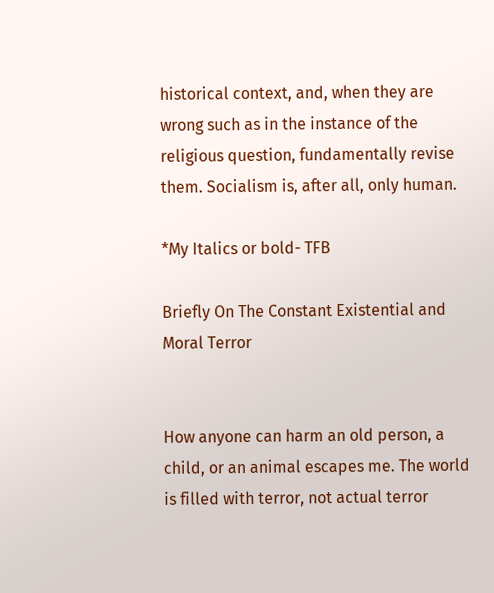historical context, and, when they are wrong such as in the instance of the religious question, fundamentally revise them. Socialism is, after all, only human.

*My Italics or bold- TFB

Briefly On The Constant Existential and Moral Terror


How anyone can harm an old person, a child, or an animal escapes me. The world is filled with terror, not actual terror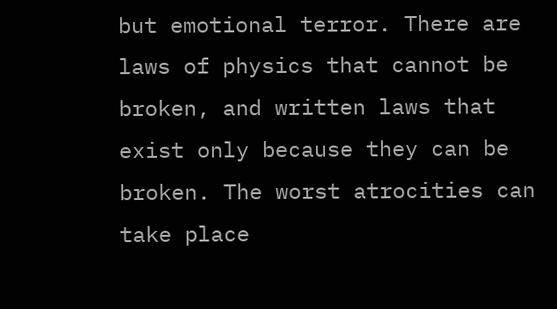but emotional terror. There are laws of physics that cannot be broken, and written laws that exist only because they can be broken. The worst atrocities can take place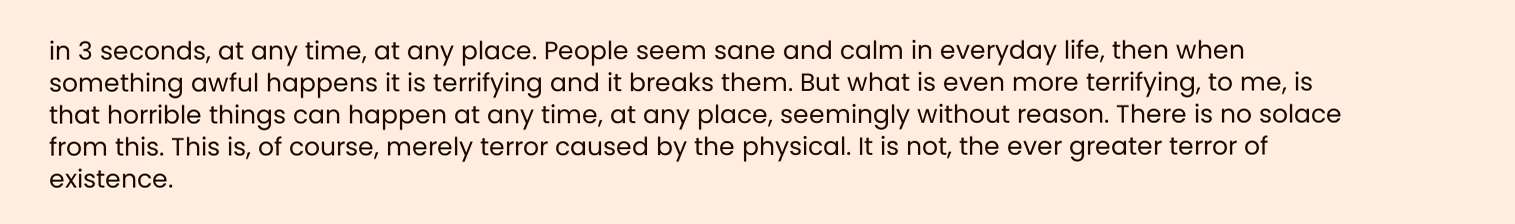in 3 seconds, at any time, at any place. People seem sane and calm in everyday life, then when something awful happens it is terrifying and it breaks them. But what is even more terrifying, to me, is that horrible things can happen at any time, at any place, seemingly without reason. There is no solace from this. This is, of course, merely terror caused by the physical. It is not, the ever greater terror of existence.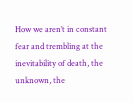How we aren’t in constant fear and trembling at the inevitability of death, the unknown, the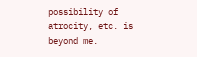possibility of atrocity, etc. is beyond me.